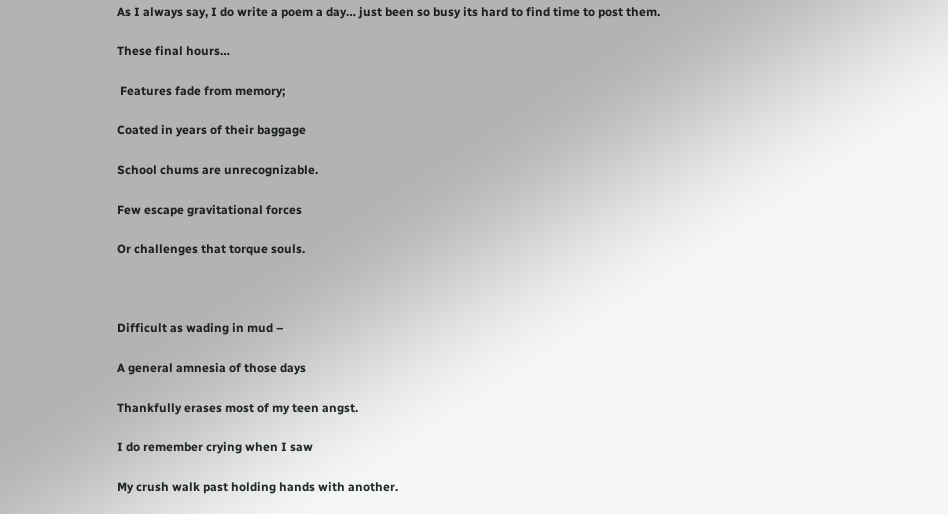As I always say, I do write a poem a day… just been so busy its hard to find time to post them.

These final hours…

 Features fade from memory;

Coated in years of their baggage

School chums are unrecognizable.

Few escape gravitational forces

Or challenges that torque souls.



Difficult as wading in mud –

A general amnesia of those days

Thankfully erases most of my teen angst.

I do remember crying when I saw

My crush walk past holding hands with another.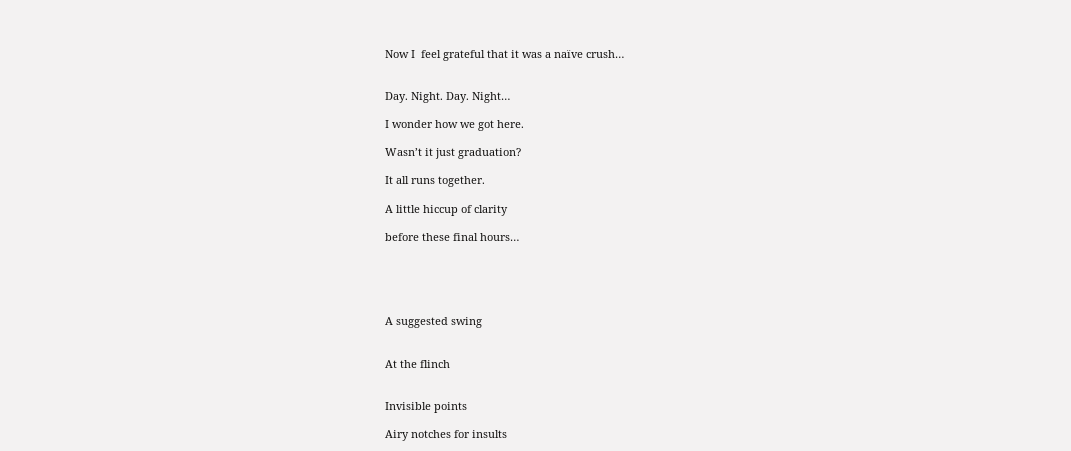Now I  feel grateful that it was a naïve crush…


Day. Night. Day. Night…

I wonder how we got here.

Wasn’t it just graduation?

It all runs together.

A little hiccup of clarity

before these final hours…





A suggested swing


At the flinch


Invisible points

Airy notches for insults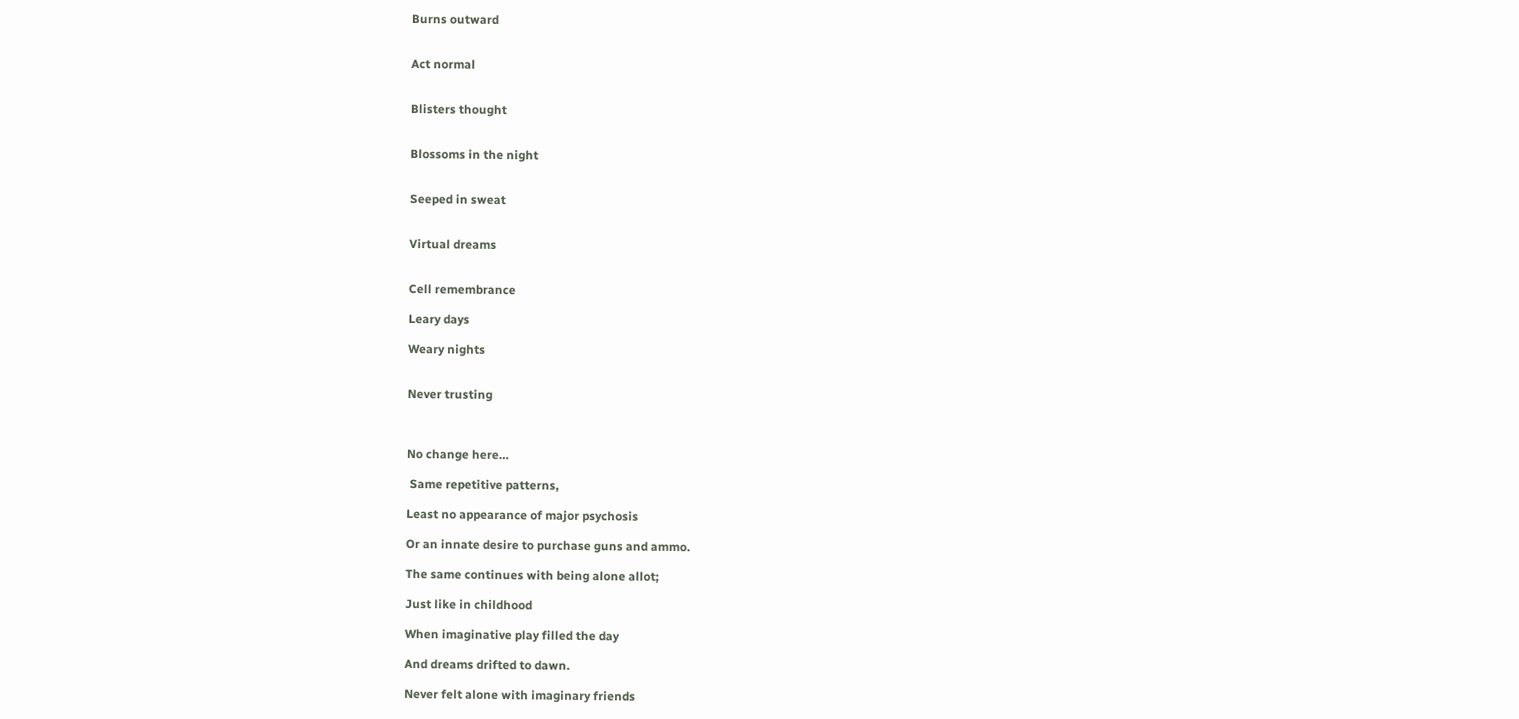Burns outward


Act normal


Blisters thought


Blossoms in the night


Seeped in sweat


Virtual dreams


Cell remembrance

Leary days

Weary nights


Never trusting



No change here…

 Same repetitive patterns,

Least no appearance of major psychosis

Or an innate desire to purchase guns and ammo.

The same continues with being alone allot;

Just like in childhood

When imaginative play filled the day

And dreams drifted to dawn.

Never felt alone with imaginary friends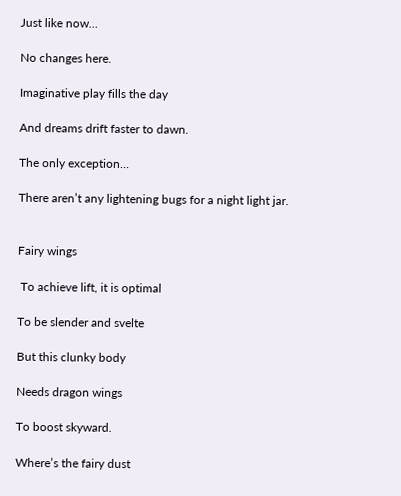Just like now…

No changes here.

Imaginative play fills the day

And dreams drift faster to dawn.

The only exception…

There aren’t any lightening bugs for a night light jar.


Fairy wings

 To achieve lift, it is optimal

To be slender and svelte

But this clunky body

Needs dragon wings

To boost skyward.

Where’s the fairy dust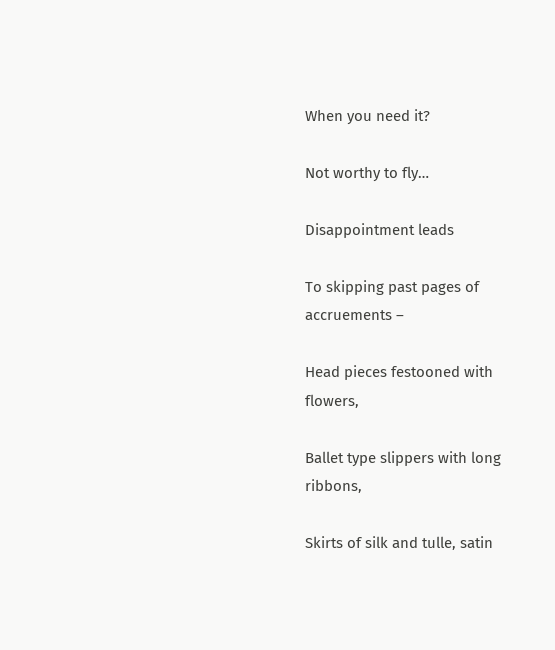When you need it?

Not worthy to fly…

Disappointment leads

To skipping past pages of accruements –

Head pieces festooned with flowers,

Ballet type slippers with long ribbons,

Skirts of silk and tulle, satin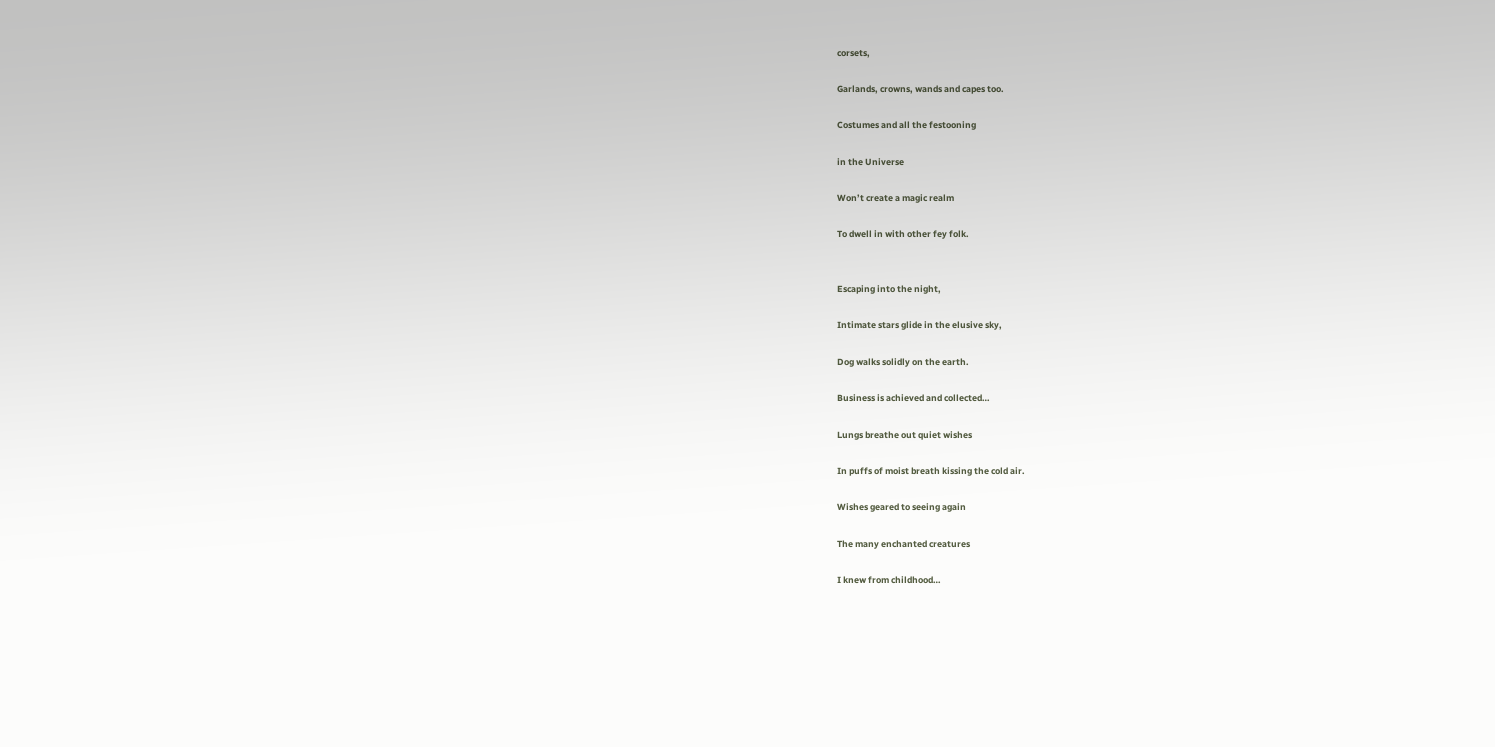corsets,

Garlands, crowns, wands and capes too.

Costumes and all the festooning

in the Universe

Won’t create a magic realm

To dwell in with other fey folk.


Escaping into the night,

Intimate stars glide in the elusive sky,

Dog walks solidly on the earth.

Business is achieved and collected…

Lungs breathe out quiet wishes

In puffs of moist breath kissing the cold air.

Wishes geared to seeing again

The many enchanted creatures

I knew from childhood…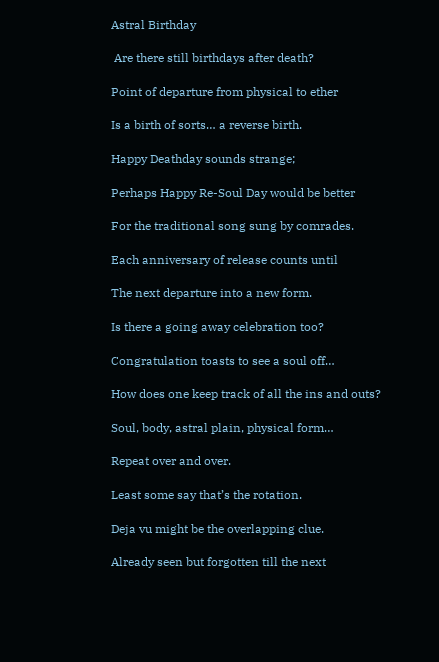Astral Birthday

 Are there still birthdays after death?

Point of departure from physical to ether

Is a birth of sorts… a reverse birth.

Happy Deathday sounds strange;

Perhaps Happy Re-Soul Day would be better

For the traditional song sung by comrades.

Each anniversary of release counts until

The next departure into a new form.

Is there a going away celebration too?

Congratulation toasts to see a soul off…

How does one keep track of all the ins and outs?

Soul, body, astral plain, physical form…

Repeat over and over.

Least some say that’s the rotation.

Deja vu might be the overlapping clue.

Already seen but forgotten till the next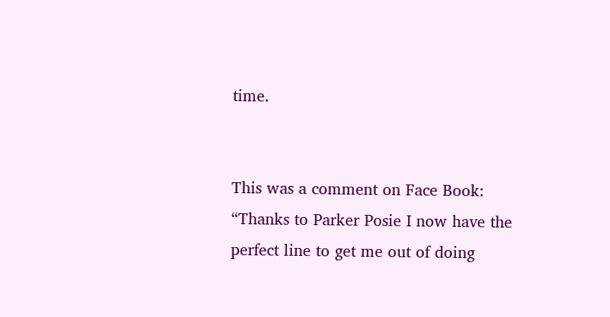time.


This was a comment on Face Book:  “Thanks to Parker Posie I now have the perfect line to get me out of doing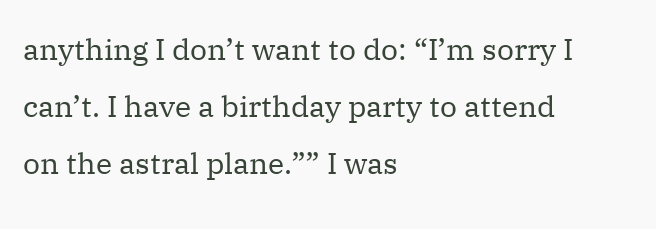anything I don’t want to do: “I’m sorry I can’t. I have a birthday party to attend on the astral plane.”” I was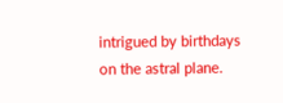intrigued by birthdays on the astral plane.